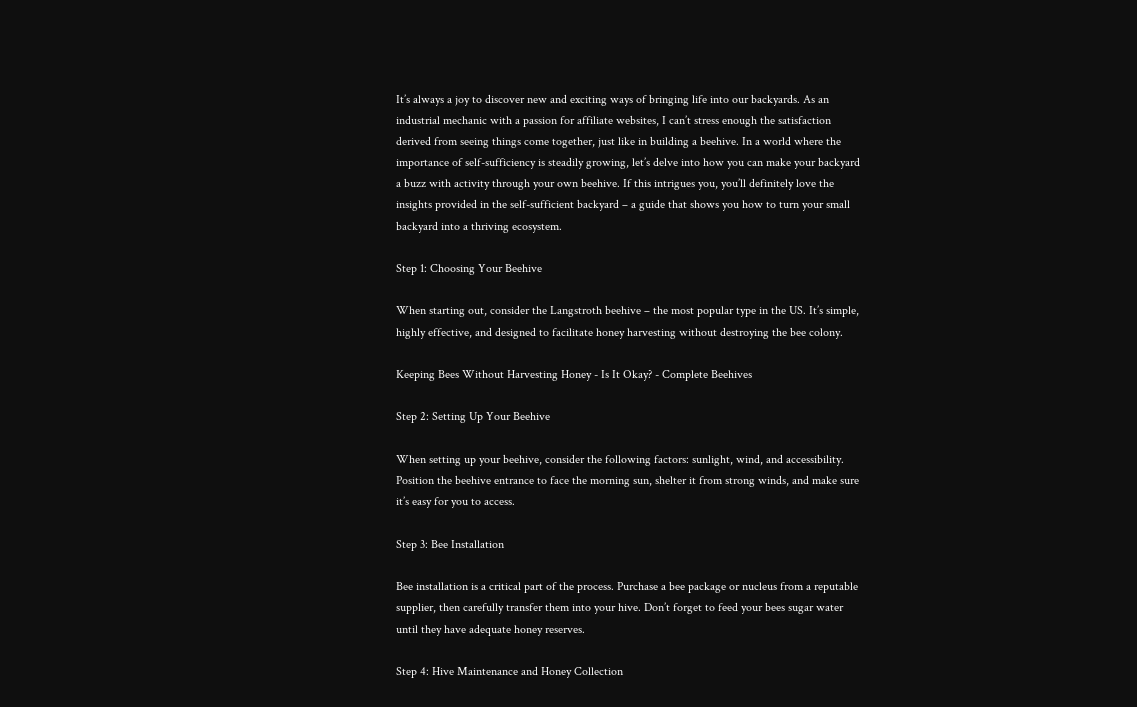It’s always a joy to discover new and exciting ways of bringing life into our backyards. As an industrial mechanic with a passion for affiliate websites, I can’t stress enough the satisfaction derived from seeing things come together, just like in building a beehive. In a world where the importance of self-sufficiency is steadily growing, let’s delve into how you can make your backyard a buzz with activity through your own beehive. If this intrigues you, you’ll definitely love the insights provided in the self-sufficient backyard – a guide that shows you how to turn your small backyard into a thriving ecosystem.

Step 1: Choosing Your Beehive

When starting out, consider the Langstroth beehive – the most popular type in the US. It’s simple, highly effective, and designed to facilitate honey harvesting without destroying the bee colony.

Keeping Bees Without Harvesting Honey - Is It Okay? - Complete Beehives

Step 2: Setting Up Your Beehive

When setting up your beehive, consider the following factors: sunlight, wind, and accessibility. Position the beehive entrance to face the morning sun, shelter it from strong winds, and make sure it’s easy for you to access.

Step 3: Bee Installation

Bee installation is a critical part of the process. Purchase a bee package or nucleus from a reputable supplier, then carefully transfer them into your hive. Don’t forget to feed your bees sugar water until they have adequate honey reserves.

Step 4: Hive Maintenance and Honey Collection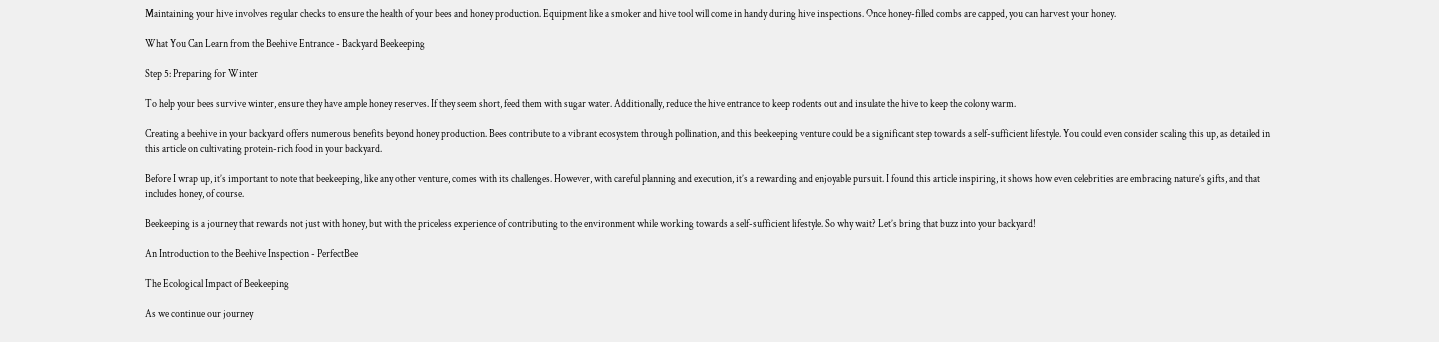Maintaining your hive involves regular checks to ensure the health of your bees and honey production. Equipment like a smoker and hive tool will come in handy during hive inspections. Once honey-filled combs are capped, you can harvest your honey.

What You Can Learn from the Beehive Entrance - Backyard Beekeeping

Step 5: Preparing for Winter

To help your bees survive winter, ensure they have ample honey reserves. If they seem short, feed them with sugar water. Additionally, reduce the hive entrance to keep rodents out and insulate the hive to keep the colony warm.

Creating a beehive in your backyard offers numerous benefits beyond honey production. Bees contribute to a vibrant ecosystem through pollination, and this beekeeping venture could be a significant step towards a self-sufficient lifestyle. You could even consider scaling this up, as detailed in this article on cultivating protein-rich food in your backyard.

Before I wrap up, it’s important to note that beekeeping, like any other venture, comes with its challenges. However, with careful planning and execution, it’s a rewarding and enjoyable pursuit. I found this article inspiring, it shows how even celebrities are embracing nature’s gifts, and that includes honey, of course.

Beekeeping is a journey that rewards not just with honey, but with the priceless experience of contributing to the environment while working towards a self-sufficient lifestyle. So why wait? Let’s bring that buzz into your backyard!

An Introduction to the Beehive Inspection - PerfectBee

The Ecological Impact of Beekeeping

As we continue our journey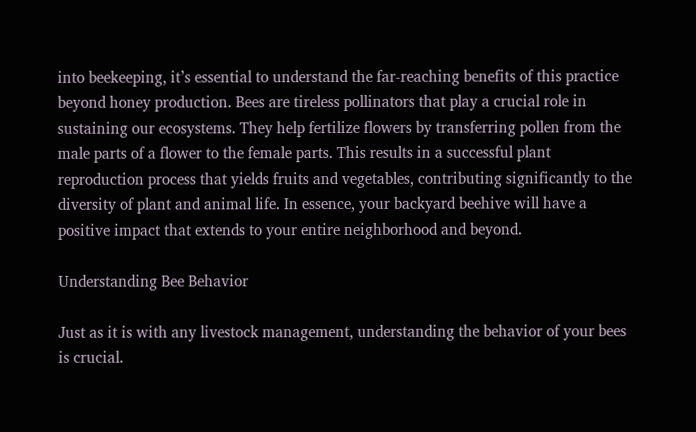into beekeeping, it’s essential to understand the far-reaching benefits of this practice beyond honey production. Bees are tireless pollinators that play a crucial role in sustaining our ecosystems. They help fertilize flowers by transferring pollen from the male parts of a flower to the female parts. This results in a successful plant reproduction process that yields fruits and vegetables, contributing significantly to the diversity of plant and animal life. In essence, your backyard beehive will have a positive impact that extends to your entire neighborhood and beyond.

Understanding Bee Behavior

Just as it is with any livestock management, understanding the behavior of your bees is crucial.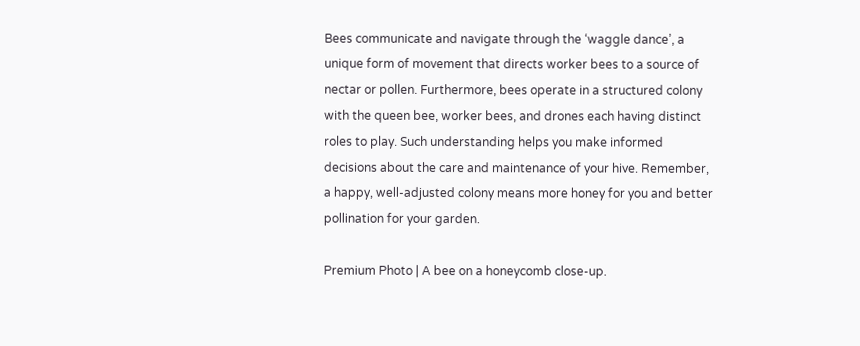Bees communicate and navigate through the ‘waggle dance’, a unique form of movement that directs worker bees to a source of nectar or pollen. Furthermore, bees operate in a structured colony with the queen bee, worker bees, and drones each having distinct roles to play. Such understanding helps you make informed decisions about the care and maintenance of your hive. Remember, a happy, well-adjusted colony means more honey for you and better pollination for your garden.

Premium Photo | A bee on a honeycomb close-up.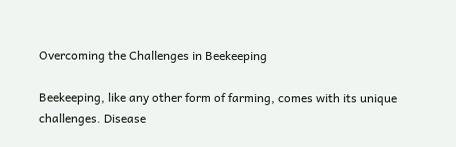Overcoming the Challenges in Beekeeping

Beekeeping, like any other form of farming, comes with its unique challenges. Disease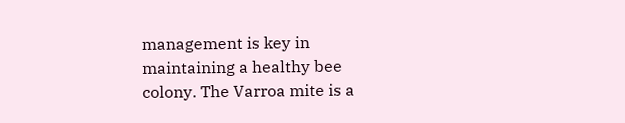management is key in maintaining a healthy bee colony. The Varroa mite is a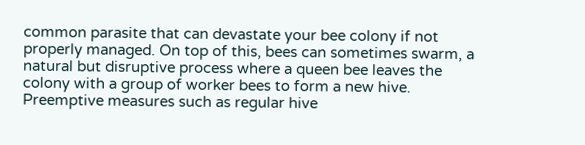common parasite that can devastate your bee colony if not properly managed. On top of this, bees can sometimes swarm, a natural but disruptive process where a queen bee leaves the colony with a group of worker bees to form a new hive. Preemptive measures such as regular hive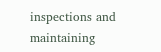inspections and maintaining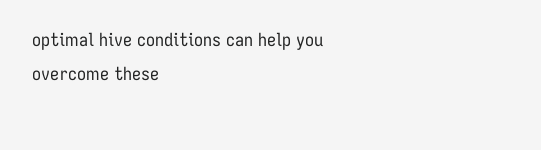optimal hive conditions can help you overcome these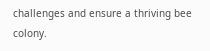challenges and ensure a thriving bee colony.